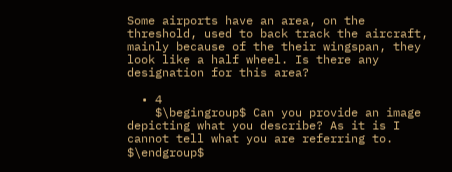Some airports have an area, on the threshold, used to back track the aircraft, mainly because of the their wingspan, they look like a half wheel. Is there any designation for this area?

  • 4
    $\begingroup$ Can you provide an image depicting what you describe? As it is I cannot tell what you are referring to. $\endgroup$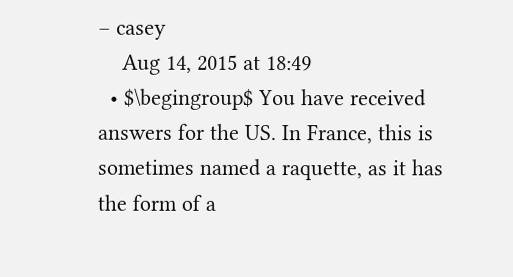– casey
    Aug 14, 2015 at 18:49
  • $\begingroup$ You have received answers for the US. In France, this is sometimes named a raquette, as it has the form of a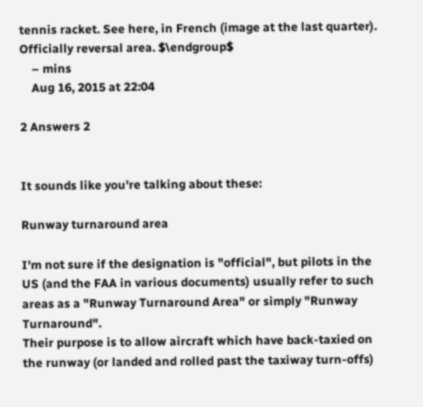tennis racket. See here, in French (image at the last quarter). Officially reversal area. $\endgroup$
    – mins
    Aug 16, 2015 at 22:04

2 Answers 2


It sounds like you're talking about these:

Runway turnaround area

I'm not sure if the designation is "official", but pilots in the US (and the FAA in various documents) usually refer to such areas as a "Runway Turnaround Area" or simply "Runway Turnaround".
Their purpose is to allow aircraft which have back-taxied on the runway (or landed and rolled past the taxiway turn-offs)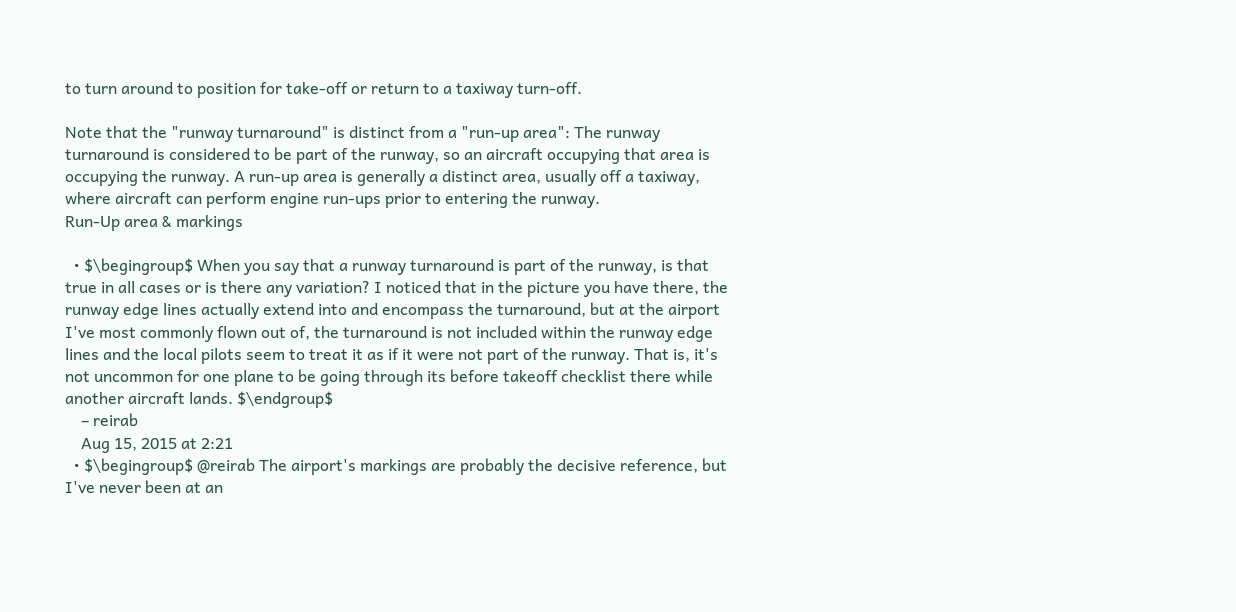to turn around to position for take-off or return to a taxiway turn-off.

Note that the "runway turnaround" is distinct from a "run-up area": The runway turnaround is considered to be part of the runway, so an aircraft occupying that area is occupying the runway. A run-up area is generally a distinct area, usually off a taxiway, where aircraft can perform engine run-ups prior to entering the runway.
Run-Up area & markings

  • $\begingroup$ When you say that a runway turnaround is part of the runway, is that true in all cases or is there any variation? I noticed that in the picture you have there, the runway edge lines actually extend into and encompass the turnaround, but at the airport I've most commonly flown out of, the turnaround is not included within the runway edge lines and the local pilots seem to treat it as if it were not part of the runway. That is, it's not uncommon for one plane to be going through its before takeoff checklist there while another aircraft lands. $\endgroup$
    – reirab
    Aug 15, 2015 at 2:21
  • $\begingroup$ @reirab The airport's markings are probably the decisive reference, but I've never been at an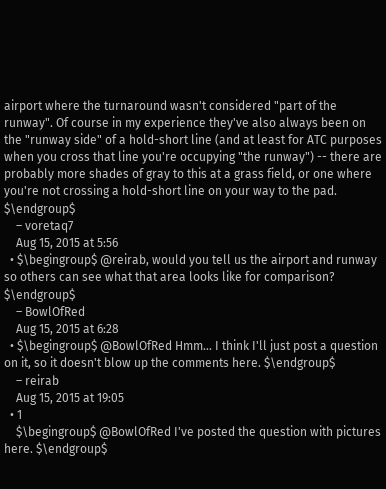airport where the turnaround wasn't considered "part of the runway". Of course in my experience they've also always been on the "runway side" of a hold-short line (and at least for ATC purposes when you cross that line you're occupying "the runway") -- there are probably more shades of gray to this at a grass field, or one where you're not crossing a hold-short line on your way to the pad. $\endgroup$
    – voretaq7
    Aug 15, 2015 at 5:56
  • $\begingroup$ @reirab, would you tell us the airport and runway so others can see what that area looks like for comparison? $\endgroup$
    – BowlOfRed
    Aug 15, 2015 at 6:28
  • $\begingroup$ @BowlOfRed Hmm... I think I'll just post a question on it, so it doesn't blow up the comments here. $\endgroup$
    – reirab
    Aug 15, 2015 at 19:05
  • 1
    $\begingroup$ @BowlOfRed I've posted the question with pictures here. $\endgroup$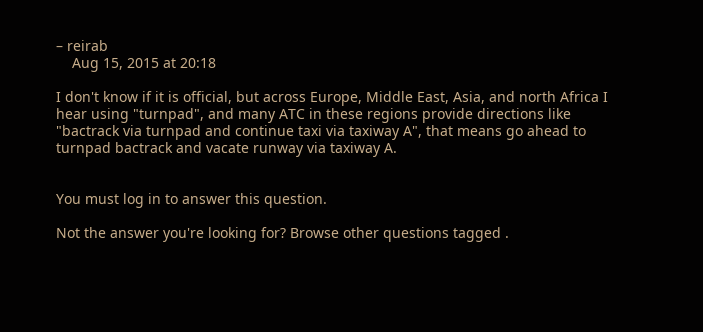– reirab
    Aug 15, 2015 at 20:18

I don't know if it is official, but across Europe, Middle East, Asia, and north Africa I hear using "turnpad", and many ATC in these regions provide directions like "bactrack via turnpad and continue taxi via taxiway A", that means go ahead to turnpad bactrack and vacate runway via taxiway A.


You must log in to answer this question.

Not the answer you're looking for? Browse other questions tagged .